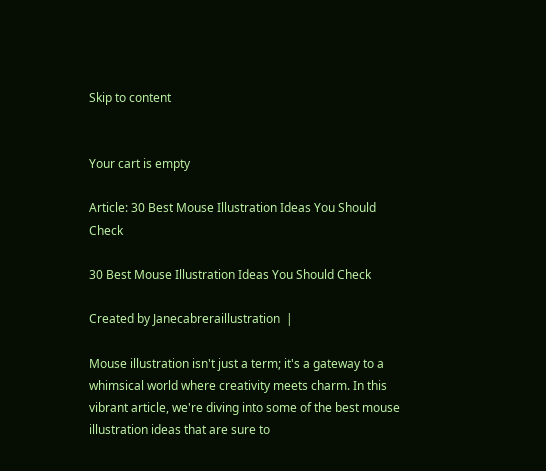Skip to content


Your cart is empty

Article: 30 Best Mouse Illustration Ideas You Should Check

30 Best Mouse Illustration Ideas You Should Check

Created by Janecabreraillustration  |

Mouse illustration isn't just a term; it's a gateway to a whimsical world where creativity meets charm. In this vibrant article, we're diving into some of the best mouse illustration ideas that are sure to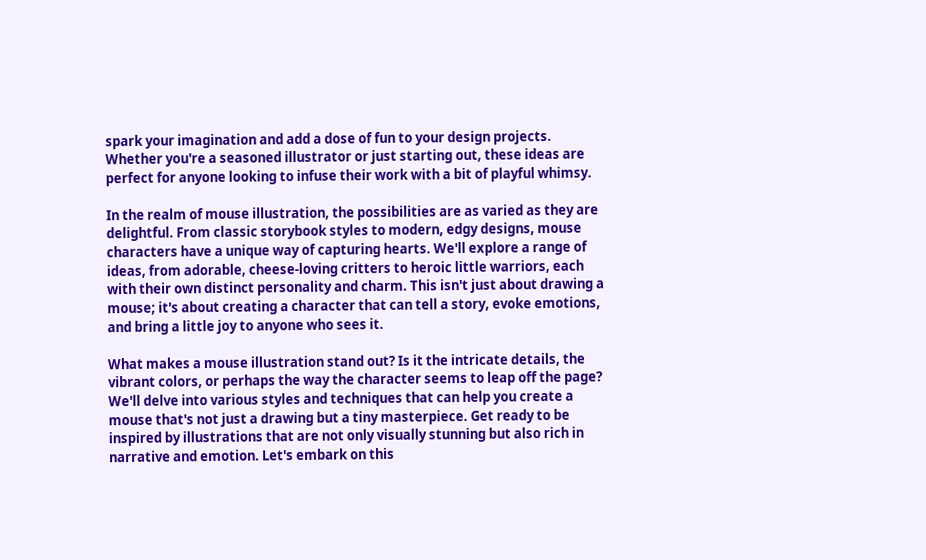spark your imagination and add a dose of fun to your design projects. Whether you're a seasoned illustrator or just starting out, these ideas are perfect for anyone looking to infuse their work with a bit of playful whimsy.

In the realm of mouse illustration, the possibilities are as varied as they are delightful. From classic storybook styles to modern, edgy designs, mouse characters have a unique way of capturing hearts. We'll explore a range of ideas, from adorable, cheese-loving critters to heroic little warriors, each with their own distinct personality and charm. This isn't just about drawing a mouse; it's about creating a character that can tell a story, evoke emotions, and bring a little joy to anyone who sees it.

What makes a mouse illustration stand out? Is it the intricate details, the vibrant colors, or perhaps the way the character seems to leap off the page? We'll delve into various styles and techniques that can help you create a mouse that's not just a drawing but a tiny masterpiece. Get ready to be inspired by illustrations that are not only visually stunning but also rich in narrative and emotion. Let's embark on this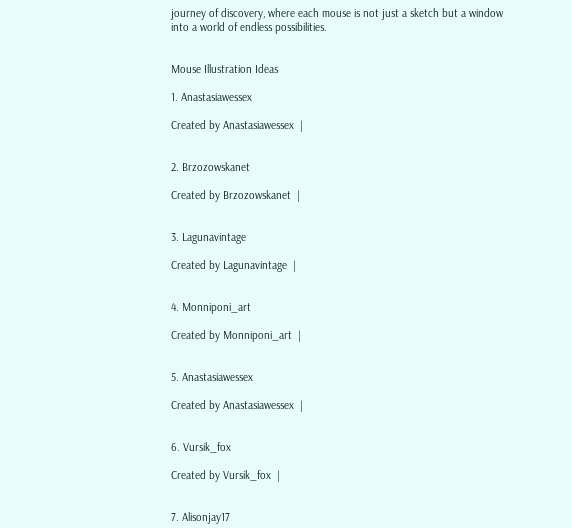journey of discovery, where each mouse is not just a sketch but a window into a world of endless possibilities.


Mouse Illustration Ideas

1. Anastasiawessex

Created by Anastasiawessex  |


2. Brzozowskanet

Created by Brzozowskanet  |


3. Lagunavintage

Created by Lagunavintage  |


4. Monniponi_art

Created by Monniponi_art  |


5. Anastasiawessex

Created by Anastasiawessex  |


6. Vursik_fox

Created by Vursik_fox  |


7. Alisonjay17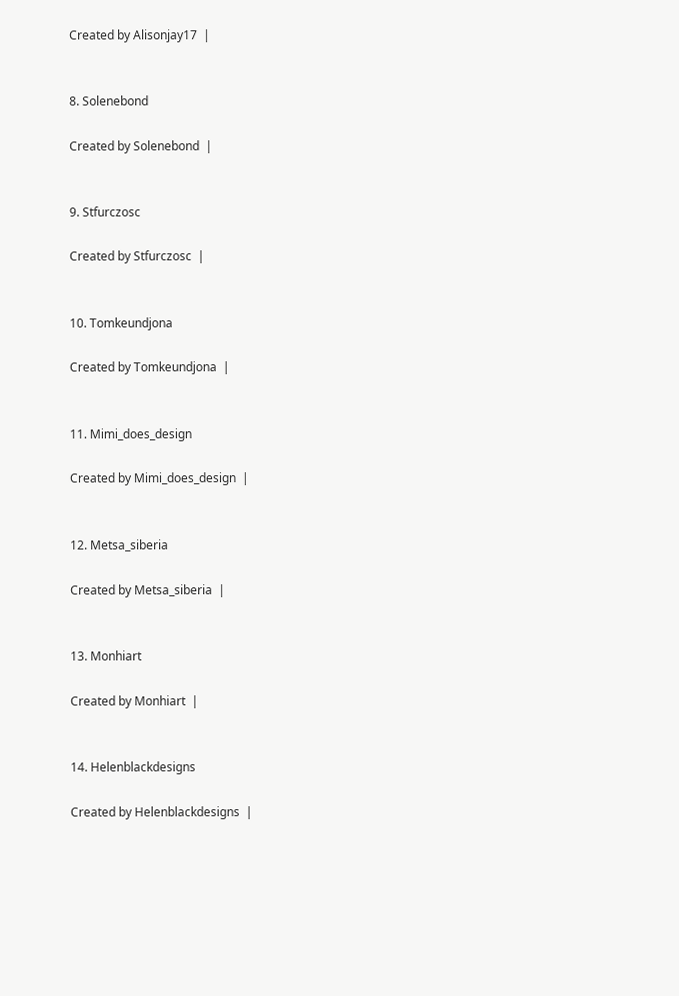Created by Alisonjay17  |


8. Solenebond

Created by Solenebond  |


9. Stfurczosc

Created by Stfurczosc  |


10. Tomkeundjona

Created by Tomkeundjona  |


11. Mimi_does_design

Created by Mimi_does_design  |


12. Metsa_siberia

Created by Metsa_siberia  |


13. Monhiart

Created by Monhiart  |


14. Helenblackdesigns

Created by Helenblackdesigns  |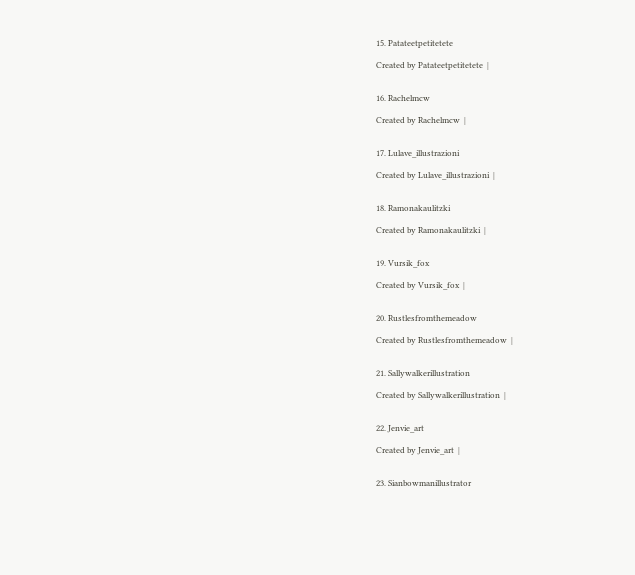15. Patateetpetitetete

Created by Patateetpetitetete  |


16. Rachelmcw

Created by Rachelmcw  |


17. Lulave_illustrazioni

Created by Lulave_illustrazioni  |


18. Ramonakaulitzki

Created by Ramonakaulitzki  |


19. Vursik_fox

Created by Vursik_fox  |


20. Rustlesfromthemeadow

Created by Rustlesfromthemeadow  |


21. Sallywalkerillustration

Created by Sallywalkerillustration  |


22. Jenvie_art

Created by Jenvie_art  |


23. Sianbowmanillustrator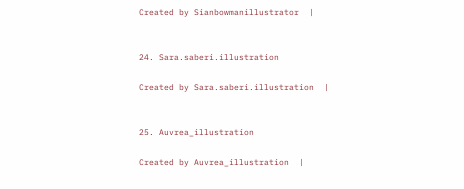Created by Sianbowmanillustrator  |


24. Sara.saberi.illustration

Created by Sara.saberi.illustration  |


25. Auvrea_illustration

Created by Auvrea_illustration  |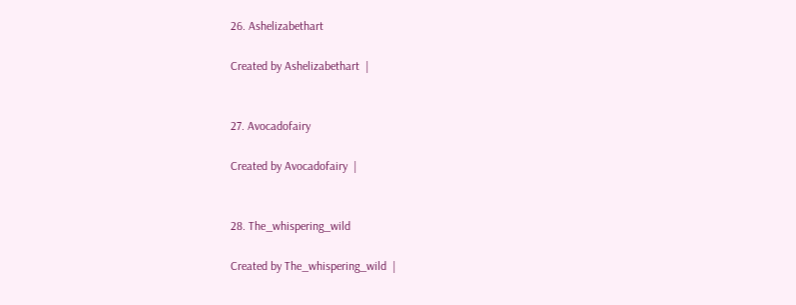26. Ashelizabethart

Created by Ashelizabethart  |


27. Avocadofairy

Created by Avocadofairy  |


28. The_whispering_wild

Created by The_whispering_wild  |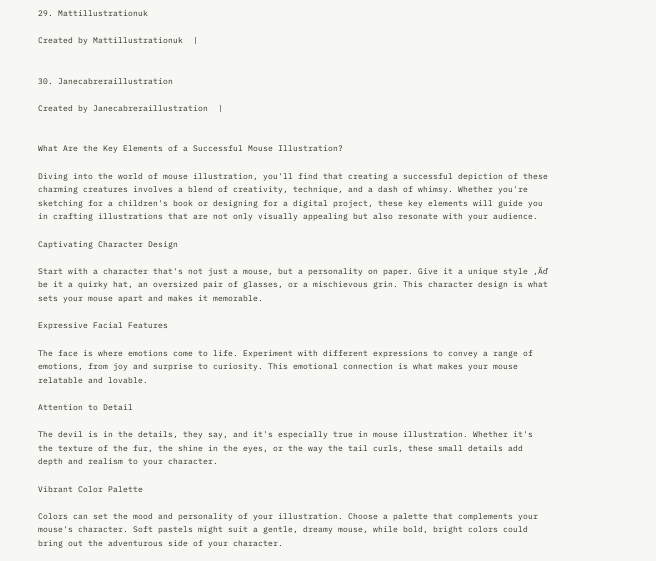29. Mattillustrationuk

Created by Mattillustrationuk  |


30. Janecabreraillustration

Created by Janecabreraillustration  |


What Are the Key Elements of a Successful Mouse Illustration?

Diving into the world of mouse illustration, you'll find that creating a successful depiction of these charming creatures involves a blend of creativity, technique, and a dash of whimsy. Whether you're sketching for a children's book or designing for a digital project, these key elements will guide you in crafting illustrations that are not only visually appealing but also resonate with your audience.

Captivating Character Design

Start with a character that's not just a mouse, but a personality on paper. Give it a unique style ‚Äď be it a quirky hat, an oversized pair of glasses, or a mischievous grin. This character design is what sets your mouse apart and makes it memorable.

Expressive Facial Features

The face is where emotions come to life. Experiment with different expressions to convey a range of emotions, from joy and surprise to curiosity. This emotional connection is what makes your mouse relatable and lovable.

Attention to Detail

The devil is in the details, they say, and it's especially true in mouse illustration. Whether it's the texture of the fur, the shine in the eyes, or the way the tail curls, these small details add depth and realism to your character.

Vibrant Color Palette

Colors can set the mood and personality of your illustration. Choose a palette that complements your mouse's character. Soft pastels might suit a gentle, dreamy mouse, while bold, bright colors could bring out the adventurous side of your character.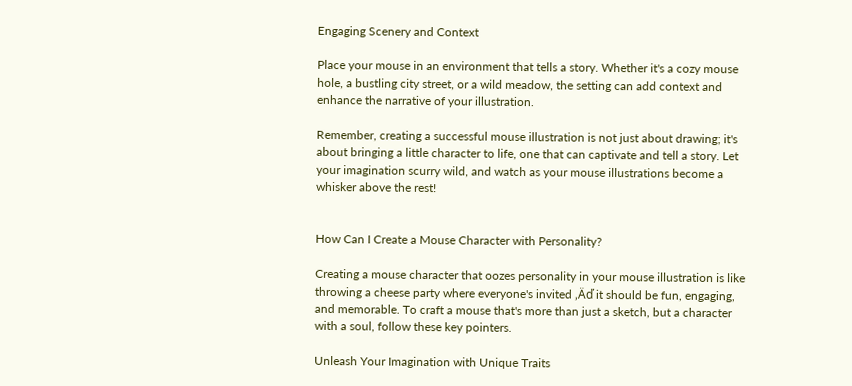Engaging Scenery and Context

Place your mouse in an environment that tells a story. Whether it's a cozy mouse hole, a bustling city street, or a wild meadow, the setting can add context and enhance the narrative of your illustration.

Remember, creating a successful mouse illustration is not just about drawing; it's about bringing a little character to life, one that can captivate and tell a story. Let your imagination scurry wild, and watch as your mouse illustrations become a whisker above the rest!


How Can I Create a Mouse Character with Personality?

Creating a mouse character that oozes personality in your mouse illustration is like throwing a cheese party where everyone's invited ‚Äď it should be fun, engaging, and memorable. To craft a mouse that's more than just a sketch, but a character with a soul, follow these key pointers.

Unleash Your Imagination with Unique Traits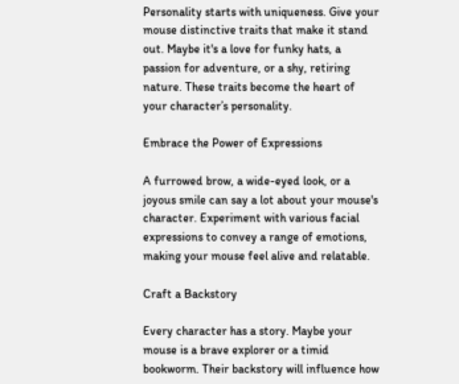Personality starts with uniqueness. Give your mouse distinctive traits that make it stand out. Maybe it's a love for funky hats, a passion for adventure, or a shy, retiring nature. These traits become the heart of your character’s personality.

Embrace the Power of Expressions

A furrowed brow, a wide-eyed look, or a joyous smile can say a lot about your mouse's character. Experiment with various facial expressions to convey a range of emotions, making your mouse feel alive and relatable.

Craft a Backstory

Every character has a story. Maybe your mouse is a brave explorer or a timid bookworm. Their backstory will influence how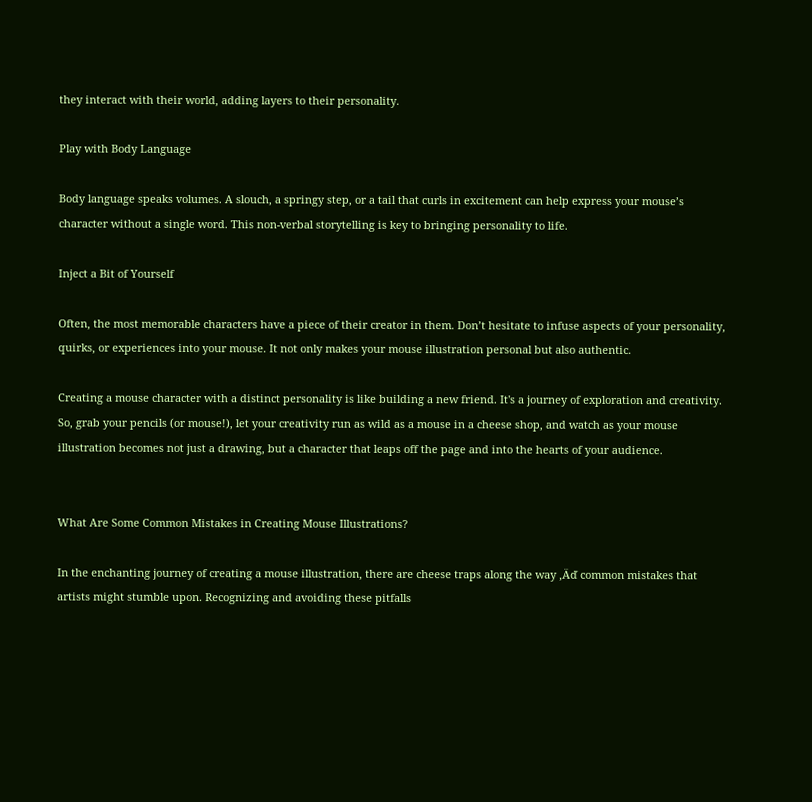they interact with their world, adding layers to their personality.

Play with Body Language

Body language speaks volumes. A slouch, a springy step, or a tail that curls in excitement can help express your mouse’s character without a single word. This non-verbal storytelling is key to bringing personality to life.

Inject a Bit of Yourself

Often, the most memorable characters have a piece of their creator in them. Don’t hesitate to infuse aspects of your personality, quirks, or experiences into your mouse. It not only makes your mouse illustration personal but also authentic.

Creating a mouse character with a distinct personality is like building a new friend. It's a journey of exploration and creativity. So, grab your pencils (or mouse!), let your creativity run as wild as a mouse in a cheese shop, and watch as your mouse illustration becomes not just a drawing, but a character that leaps off the page and into the hearts of your audience.


What Are Some Common Mistakes in Creating Mouse Illustrations?

In the enchanting journey of creating a mouse illustration, there are cheese traps along the way ‚Äď common mistakes that artists might stumble upon. Recognizing and avoiding these pitfalls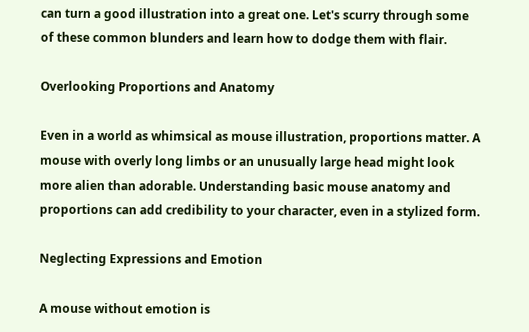can turn a good illustration into a great one. Let's scurry through some of these common blunders and learn how to dodge them with flair.

Overlooking Proportions and Anatomy

Even in a world as whimsical as mouse illustration, proportions matter. A mouse with overly long limbs or an unusually large head might look more alien than adorable. Understanding basic mouse anatomy and proportions can add credibility to your character, even in a stylized form.

Neglecting Expressions and Emotion

A mouse without emotion is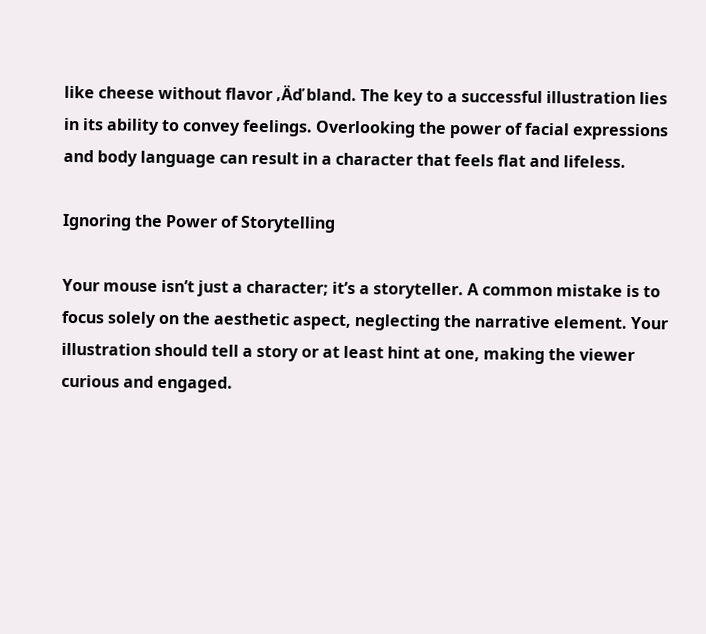like cheese without flavor ‚Äď bland. The key to a successful illustration lies in its ability to convey feelings. Overlooking the power of facial expressions and body language can result in a character that feels flat and lifeless.

Ignoring the Power of Storytelling

Your mouse isn’t just a character; it’s a storyteller. A common mistake is to focus solely on the aesthetic aspect, neglecting the narrative element. Your illustration should tell a story or at least hint at one, making the viewer curious and engaged.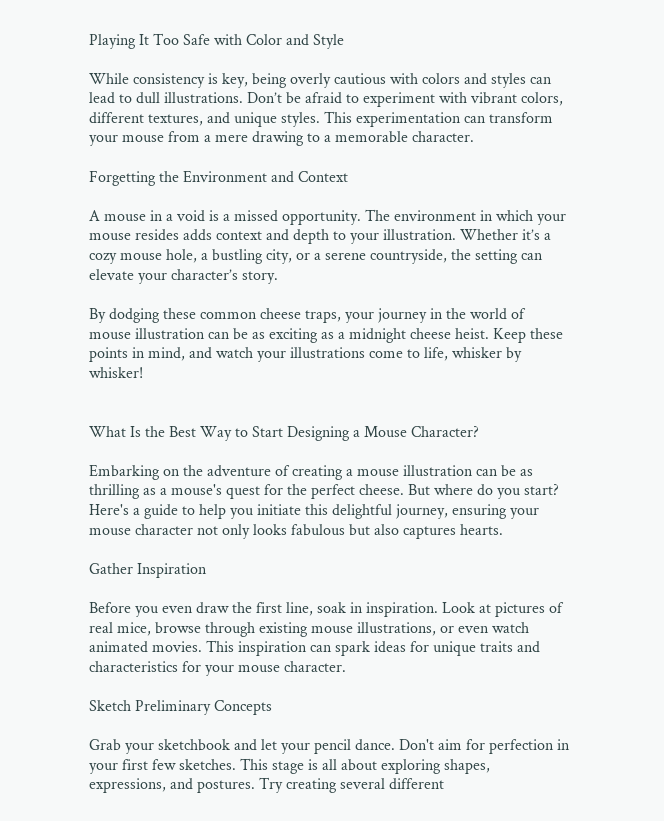Playing It Too Safe with Color and Style

While consistency is key, being overly cautious with colors and styles can lead to dull illustrations. Don’t be afraid to experiment with vibrant colors, different textures, and unique styles. This experimentation can transform your mouse from a mere drawing to a memorable character.

Forgetting the Environment and Context

A mouse in a void is a missed opportunity. The environment in which your mouse resides adds context and depth to your illustration. Whether it’s a cozy mouse hole, a bustling city, or a serene countryside, the setting can elevate your character’s story.

By dodging these common cheese traps, your journey in the world of mouse illustration can be as exciting as a midnight cheese heist. Keep these points in mind, and watch your illustrations come to life, whisker by whisker!


What Is the Best Way to Start Designing a Mouse Character?

Embarking on the adventure of creating a mouse illustration can be as thrilling as a mouse's quest for the perfect cheese. But where do you start? Here's a guide to help you initiate this delightful journey, ensuring your mouse character not only looks fabulous but also captures hearts.

Gather Inspiration

Before you even draw the first line, soak in inspiration. Look at pictures of real mice, browse through existing mouse illustrations, or even watch animated movies. This inspiration can spark ideas for unique traits and characteristics for your mouse character.

Sketch Preliminary Concepts

Grab your sketchbook and let your pencil dance. Don't aim for perfection in your first few sketches. This stage is all about exploring shapes, expressions, and postures. Try creating several different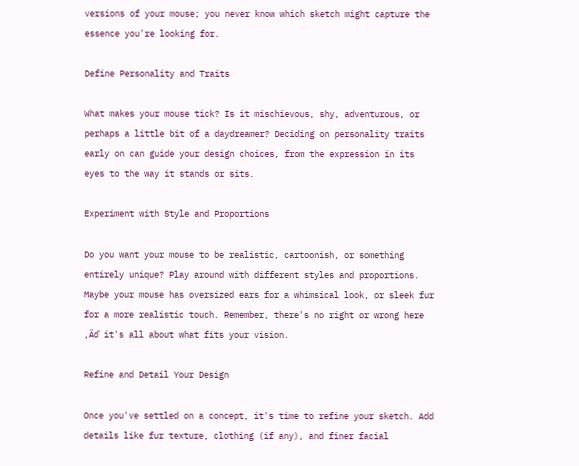versions of your mouse; you never know which sketch might capture the essence you're looking for.

Define Personality and Traits

What makes your mouse tick? Is it mischievous, shy, adventurous, or perhaps a little bit of a daydreamer? Deciding on personality traits early on can guide your design choices, from the expression in its eyes to the way it stands or sits.

Experiment with Style and Proportions

Do you want your mouse to be realistic, cartoonish, or something entirely unique? Play around with different styles and proportions. Maybe your mouse has oversized ears for a whimsical look, or sleek fur for a more realistic touch. Remember, there's no right or wrong here ‚Äď it's all about what fits your vision.

Refine and Detail Your Design

Once you've settled on a concept, it's time to refine your sketch. Add details like fur texture, clothing (if any), and finer facial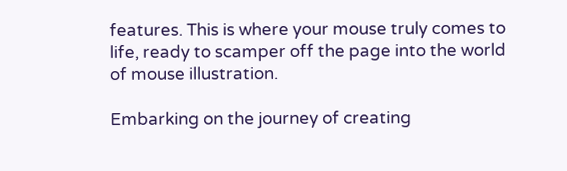features. This is where your mouse truly comes to life, ready to scamper off the page into the world of mouse illustration.

Embarking on the journey of creating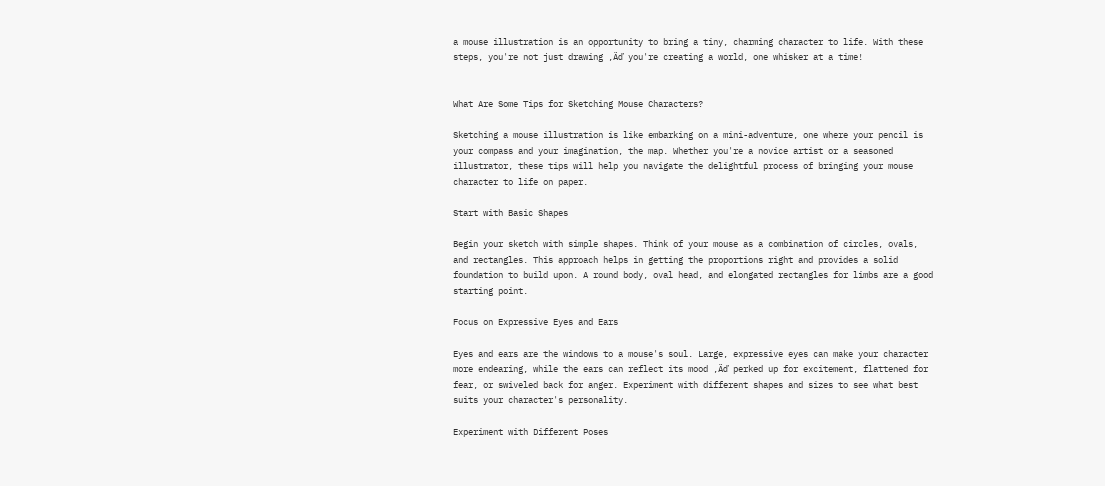a mouse illustration is an opportunity to bring a tiny, charming character to life. With these steps, you're not just drawing ‚Äď you're creating a world, one whisker at a time!


What Are Some Tips for Sketching Mouse Characters?

Sketching a mouse illustration is like embarking on a mini-adventure, one where your pencil is your compass and your imagination, the map. Whether you're a novice artist or a seasoned illustrator, these tips will help you navigate the delightful process of bringing your mouse character to life on paper.

Start with Basic Shapes

Begin your sketch with simple shapes. Think of your mouse as a combination of circles, ovals, and rectangles. This approach helps in getting the proportions right and provides a solid foundation to build upon. A round body, oval head, and elongated rectangles for limbs are a good starting point.

Focus on Expressive Eyes and Ears

Eyes and ears are the windows to a mouse's soul. Large, expressive eyes can make your character more endearing, while the ears can reflect its mood ‚Äď perked up for excitement, flattened for fear, or swiveled back for anger. Experiment with different shapes and sizes to see what best suits your character's personality.

Experiment with Different Poses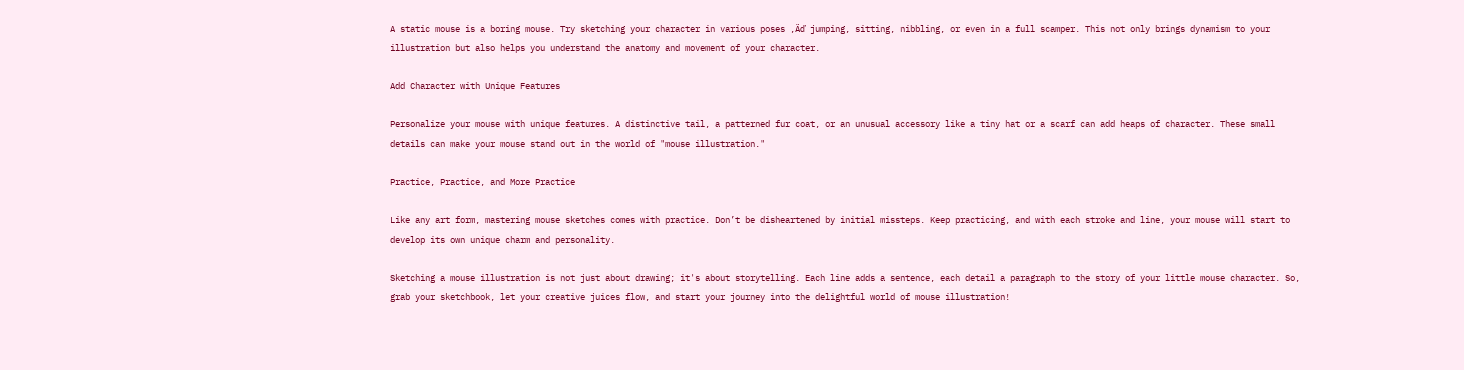A static mouse is a boring mouse. Try sketching your character in various poses ‚Äď jumping, sitting, nibbling, or even in a full scamper. This not only brings dynamism to your illustration but also helps you understand the anatomy and movement of your character.

Add Character with Unique Features

Personalize your mouse with unique features. A distinctive tail, a patterned fur coat, or an unusual accessory like a tiny hat or a scarf can add heaps of character. These small details can make your mouse stand out in the world of "mouse illustration."

Practice, Practice, and More Practice

Like any art form, mastering mouse sketches comes with practice. Don’t be disheartened by initial missteps. Keep practicing, and with each stroke and line, your mouse will start to develop its own unique charm and personality.

Sketching a mouse illustration is not just about drawing; it's about storytelling. Each line adds a sentence, each detail a paragraph to the story of your little mouse character. So, grab your sketchbook, let your creative juices flow, and start your journey into the delightful world of mouse illustration!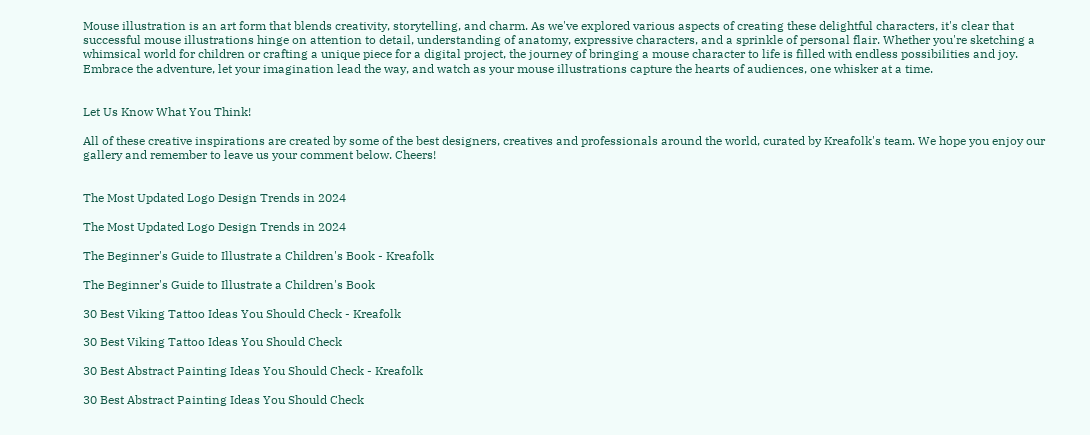Mouse illustration is an art form that blends creativity, storytelling, and charm. As we've explored various aspects of creating these delightful characters, it's clear that successful mouse illustrations hinge on attention to detail, understanding of anatomy, expressive characters, and a sprinkle of personal flair. Whether you're sketching a whimsical world for children or crafting a unique piece for a digital project, the journey of bringing a mouse character to life is filled with endless possibilities and joy. Embrace the adventure, let your imagination lead the way, and watch as your mouse illustrations capture the hearts of audiences, one whisker at a time.


Let Us Know What You Think!

All of these creative inspirations are created by some of the best designers, creatives and professionals around the world, curated by Kreafolk's team. We hope you enjoy our gallery and remember to leave us your comment below. Cheers!


The Most Updated Logo Design Trends in 2024

The Most Updated Logo Design Trends in 2024

The Beginner's Guide to Illustrate a Children's Book - Kreafolk

The Beginner's Guide to Illustrate a Children's Book

30 Best Viking Tattoo Ideas You Should Check - Kreafolk

30 Best Viking Tattoo Ideas You Should Check

30 Best Abstract Painting Ideas You Should Check - Kreafolk

30 Best Abstract Painting Ideas You Should Check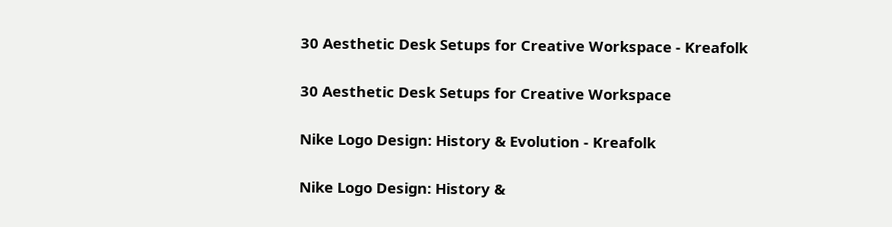30 Aesthetic Desk Setups for Creative Workspace - Kreafolk

30 Aesthetic Desk Setups for Creative Workspace

Nike Logo Design: History & Evolution - Kreafolk

Nike Logo Design: History &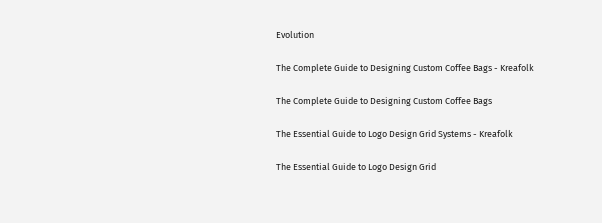Evolution

The Complete Guide to Designing Custom Coffee Bags - Kreafolk

The Complete Guide to Designing Custom Coffee Bags

The Essential Guide to Logo Design Grid Systems - Kreafolk

The Essential Guide to Logo Design Grid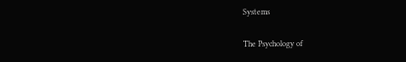Systems

The Psychology of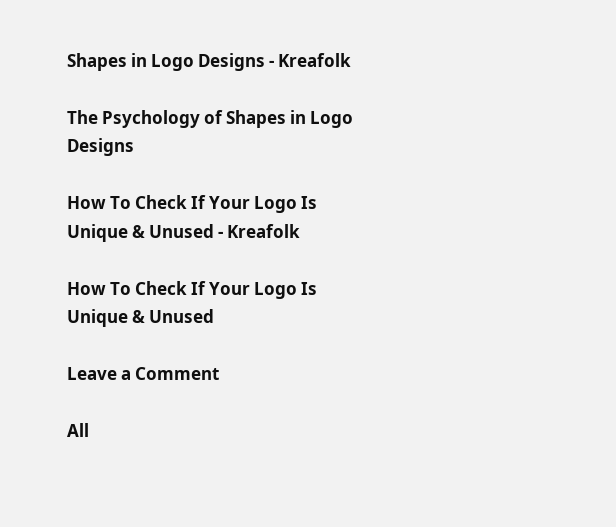Shapes in Logo Designs - Kreafolk

The Psychology of Shapes in Logo Designs

How To Check If Your Logo Is Unique & Unused - Kreafolk

How To Check If Your Logo Is Unique & Unused

Leave a Comment

All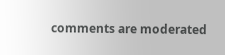comments are moderated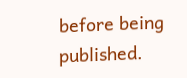before being published.